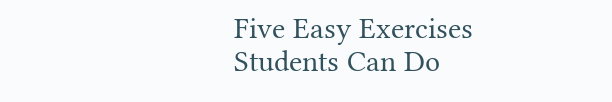Five Easy Exercises Students Can Do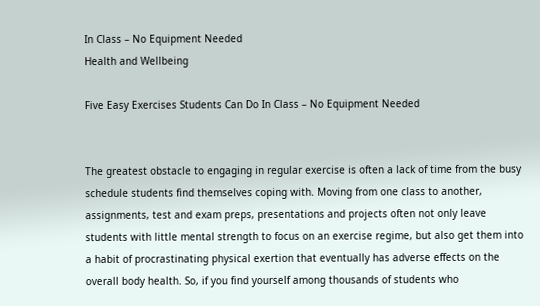In Class – No Equipment Needed
Health and Wellbeing

Five Easy Exercises Students Can Do In Class – No Equipment Needed


The greatest obstacle to engaging in regular exercise is often a lack of time from the busy schedule students find themselves coping with. Moving from one class to another, assignments, test and exam preps, presentations and projects often not only leave students with little mental strength to focus on an exercise regime, but also get them into a habit of procrastinating physical exertion that eventually has adverse effects on the overall body health. So, if you find yourself among thousands of students who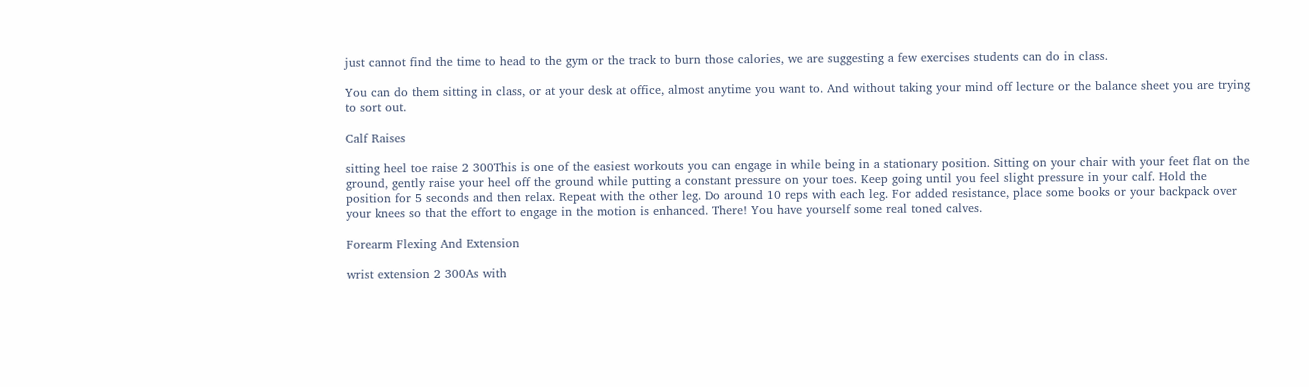just cannot find the time to head to the gym or the track to burn those calories, we are suggesting a few exercises students can do in class.

You can do them sitting in class, or at your desk at office, almost anytime you want to. And without taking your mind off lecture or the balance sheet you are trying to sort out.

Calf Raises

sitting heel toe raise 2 300This is one of the easiest workouts you can engage in while being in a stationary position. Sitting on your chair with your feet flat on the ground, gently raise your heel off the ground while putting a constant pressure on your toes. Keep going until you feel slight pressure in your calf. Hold the position for 5 seconds and then relax. Repeat with the other leg. Do around 10 reps with each leg. For added resistance, place some books or your backpack over your knees so that the effort to engage in the motion is enhanced. There! You have yourself some real toned calves.

Forearm Flexing And Extension

wrist extension 2 300As with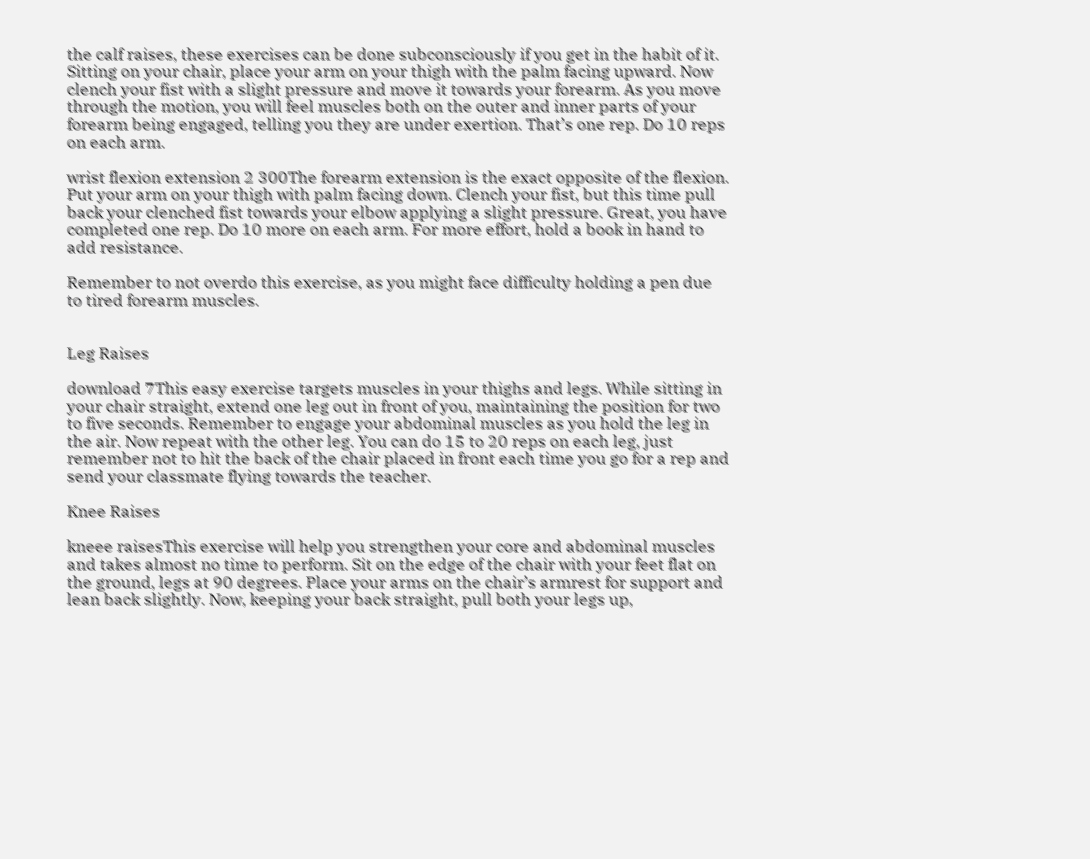the calf raises, these exercises can be done subconsciously if you get in the habit of it. Sitting on your chair, place your arm on your thigh with the palm facing upward. Now clench your fist with a slight pressure and move it towards your forearm. As you move through the motion, you will feel muscles both on the outer and inner parts of your forearm being engaged, telling you they are under exertion. That’s one rep. Do 10 reps on each arm.

wrist flexion extension 2 300The forearm extension is the exact opposite of the flexion. Put your arm on your thigh with palm facing down. Clench your fist, but this time pull back your clenched fist towards your elbow applying a slight pressure. Great, you have completed one rep. Do 10 more on each arm. For more effort, hold a book in hand to add resistance.

Remember to not overdo this exercise, as you might face difficulty holding a pen due to tired forearm muscles.


Leg Raises

download 7This easy exercise targets muscles in your thighs and legs. While sitting in your chair straight, extend one leg out in front of you, maintaining the position for two to five seconds. Remember to engage your abdominal muscles as you hold the leg in the air. Now repeat with the other leg. You can do 15 to 20 reps on each leg, just remember not to hit the back of the chair placed in front each time you go for a rep and send your classmate flying towards the teacher.

Knee Raises

kneee raisesThis exercise will help you strengthen your core and abdominal muscles and takes almost no time to perform. Sit on the edge of the chair with your feet flat on the ground, legs at 90 degrees. Place your arms on the chair’s armrest for support and lean back slightly. Now, keeping your back straight, pull both your legs up,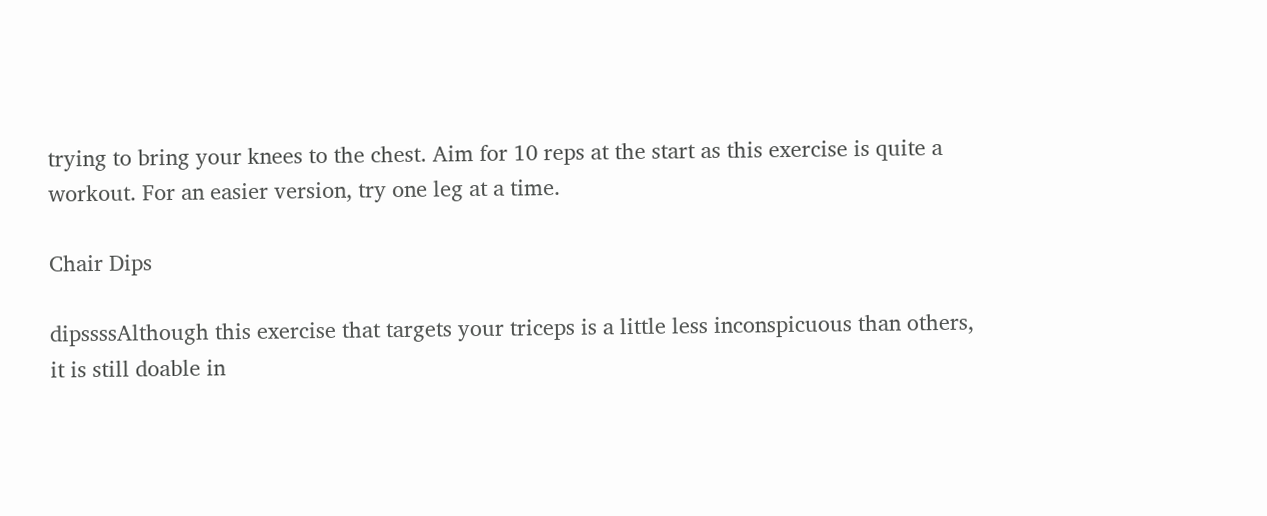trying to bring your knees to the chest. Aim for 10 reps at the start as this exercise is quite a workout. For an easier version, try one leg at a time.

Chair Dips

dipssssAlthough this exercise that targets your triceps is a little less inconspicuous than others, it is still doable in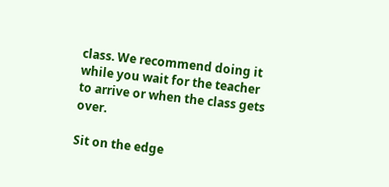class. We recommend doing it while you wait for the teacher to arrive or when the class gets over.

Sit on the edge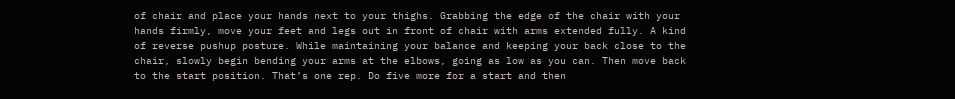of chair and place your hands next to your thighs. Grabbing the edge of the chair with your hands firmly, move your feet and legs out in front of chair with arms extended fully. A kind of reverse pushup posture. While maintaining your balance and keeping your back close to the chair, slowly begin bending your arms at the elbows, going as low as you can. Then move back to the start position. That’s one rep. Do five more for a start and then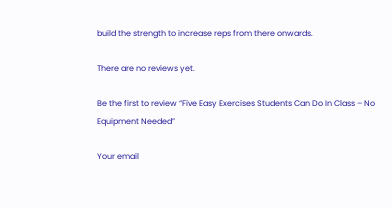build the strength to increase reps from there onwards.

There are no reviews yet.

Be the first to review “Five Easy Exercises Students Can Do In Class – No Equipment Needed”

Your email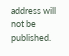address will not be published.